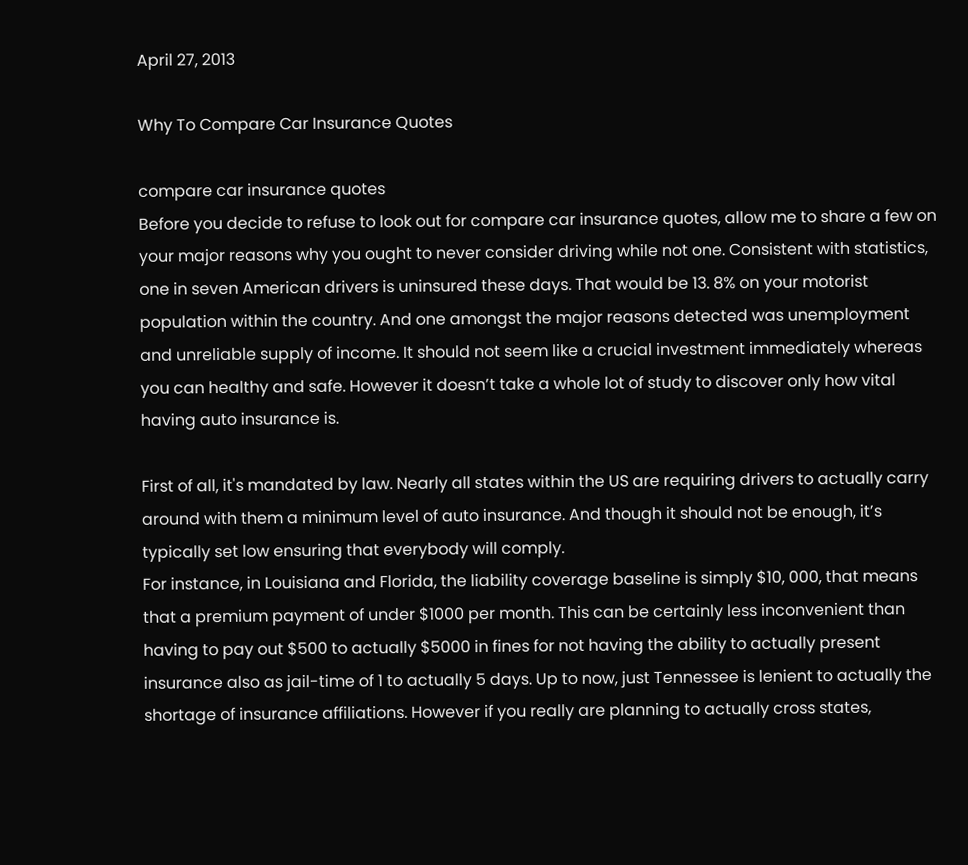April 27, 2013

Why To Compare Car Insurance Quotes

compare car insurance quotes
Before you decide to refuse to look out for compare car insurance quotes, allow me to share a few on your major reasons why you ought to never consider driving while not one. Consistent with statistics, one in seven American drivers is uninsured these days. That would be 13. 8% on your motorist population within the country. And one amongst the major reasons detected was unemployment and unreliable supply of income. It should not seem like a crucial investment immediately whereas you can healthy and safe. However it doesn’t take a whole lot of study to discover only how vital having auto insurance is.

First of all, it's mandated by law. Nearly all states within the US are requiring drivers to actually carry around with them a minimum level of auto insurance. And though it should not be enough, it’s typically set low ensuring that everybody will comply.
For instance, in Louisiana and Florida, the liability coverage baseline is simply $10, 000, that means that a premium payment of under $1000 per month. This can be certainly less inconvenient than having to pay out $500 to actually $5000 in fines for not having the ability to actually present insurance also as jail-time of 1 to actually 5 days. Up to now, just Tennessee is lenient to actually the shortage of insurance affiliations. However if you really are planning to actually cross states,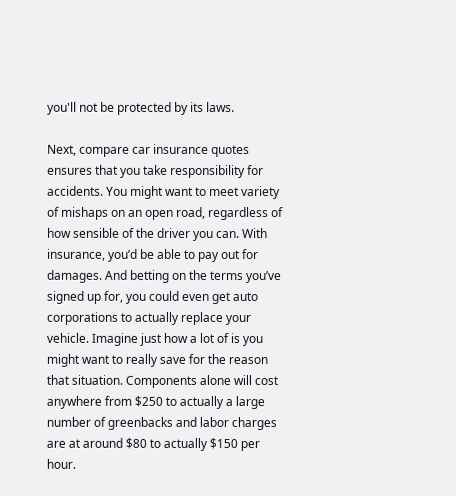you'll not be protected by its laws.

Next, compare car insurance quotes ensures that you take responsibility for accidents. You might want to meet variety of mishaps on an open road, regardless of how sensible of the driver you can. With insurance, you’d be able to pay out for damages. And betting on the terms you’ve signed up for, you could even get auto corporations to actually replace your vehicle. Imagine just how a lot of is you might want to really save for the reason that situation. Components alone will cost anywhere from $250 to actually a large number of greenbacks and labor charges are at around $80 to actually $150 per hour.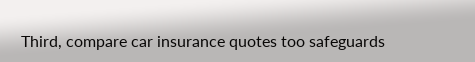Third, compare car insurance quotes too safeguards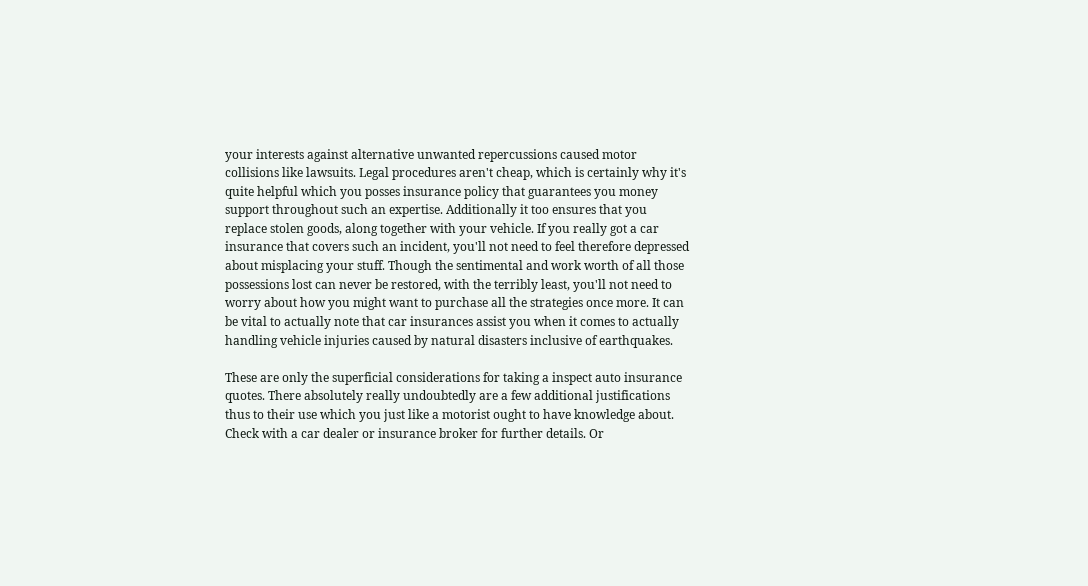your interests against alternative unwanted repercussions caused motor collisions like lawsuits. Legal procedures aren't cheap, which is certainly why it's quite helpful which you posses insurance policy that guarantees you money support throughout such an expertise. Additionally it too ensures that you replace stolen goods, along together with your vehicle. If you really got a car insurance that covers such an incident, you'll not need to feel therefore depressed about misplacing your stuff. Though the sentimental and work worth of all those possessions lost can never be restored, with the terribly least, you'll not need to worry about how you might want to purchase all the strategies once more. It can be vital to actually note that car insurances assist you when it comes to actually handling vehicle injuries caused by natural disasters inclusive of earthquakes.

These are only the superficial considerations for taking a inspect auto insurance quotes. There absolutely really undoubtedly are a few additional justifications thus to their use which you just like a motorist ought to have knowledge about. Check with a car dealer or insurance broker for further details. Or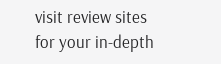visit review sites for your in-depth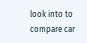look into to compare car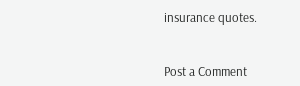insurance quotes.


Post a Comment